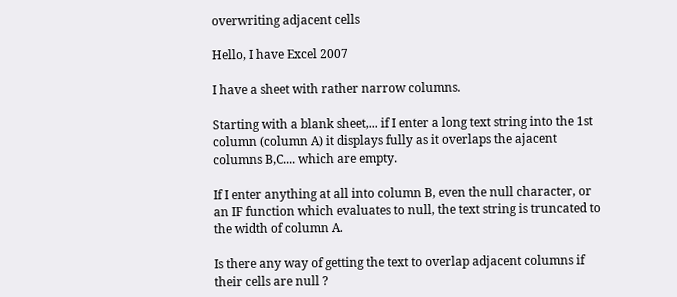overwriting adjacent cells

Hello, I have Excel 2007

I have a sheet with rather narrow columns.

Starting with a blank sheet,... if I enter a long text string into the 1st column (column A) it displays fully as it overlaps the ajacent columns B,C.... which are empty.

If I enter anything at all into column B, even the null character, or an IF function which evaluates to null, the text string is truncated to the width of column A.

Is there any way of getting the text to overlap adjacent columns if their cells are null ?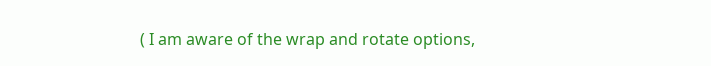( I am aware of the wrap and rotate options,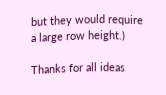but they would require a large row height.)

Thanks for all ideas